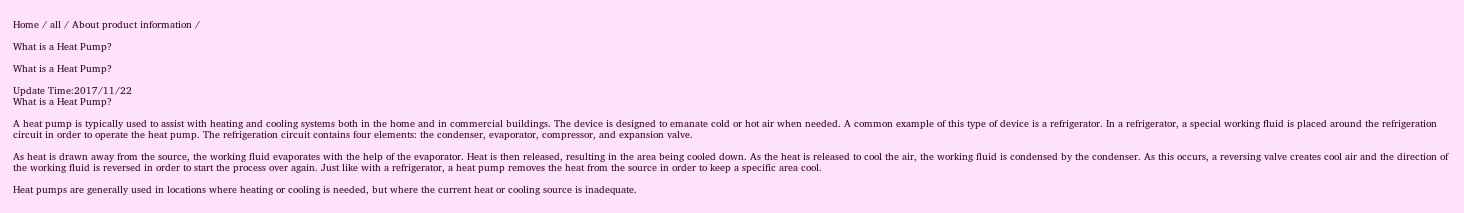Home / all / About product information /

What is a Heat Pump?

What is a Heat Pump?

Update Time:2017/11/22
What is a Heat Pump?

A heat pump is typically used to assist with heating and cooling systems both in the home and in commercial buildings. The device is designed to emanate cold or hot air when needed. A common example of this type of device is a refrigerator. In a refrigerator, a special working fluid is placed around the refrigeration circuit in order to operate the heat pump. The refrigeration circuit contains four elements: the condenser, evaporator, compressor, and expansion valve.

As heat is drawn away from the source, the working fluid evaporates with the help of the evaporator. Heat is then released, resulting in the area being cooled down. As the heat is released to cool the air, the working fluid is condensed by the condenser. As this occurs, a reversing valve creates cool air and the direction of the working fluid is reversed in order to start the process over again. Just like with a refrigerator, a heat pump removes the heat from the source in order to keep a specific area cool.

Heat pumps are generally used in locations where heating or cooling is needed, but where the current heat or cooling source is inadequate.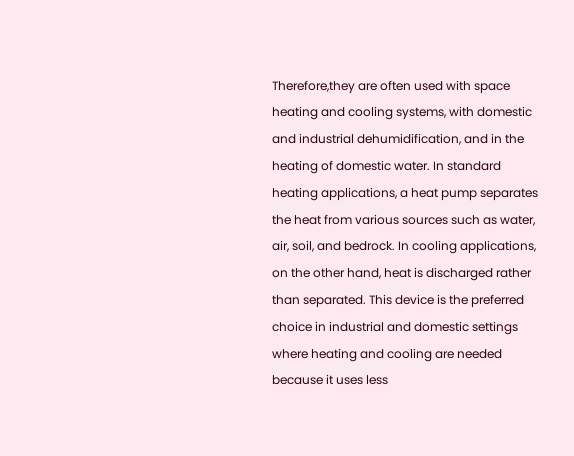Therefore,they are often used with space heating and cooling systems, with domestic and industrial dehumidification, and in the heating of domestic water. In standard heating applications, a heat pump separates the heat from various sources such as water, air, soil, and bedrock. In cooling applications, on the other hand, heat is discharged rather than separated. This device is the preferred choice in industrial and domestic settings where heating and cooling are needed because it uses less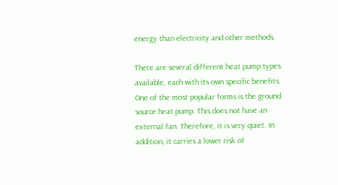energy than electricity and other methods.

There are several different heat pump types available, each with its own specific benefits. One of the most popular forms is the ground source heat pump. This does not have an external fan. Therefore, it is very quiet. In addition, it carries a lower risk of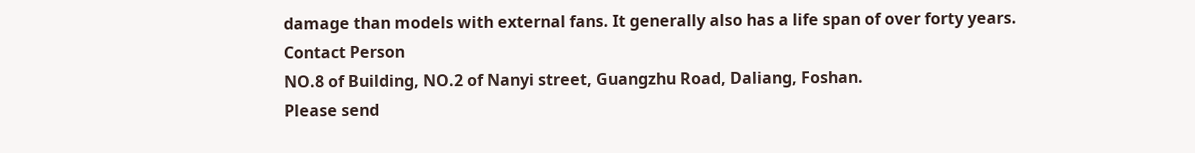damage than models with external fans. It generally also has a life span of over forty years.
Contact Person
NO.8 of Building, NO.2 of Nanyi street, Guangzhu Road, Daliang, Foshan.
Please send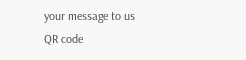your message to us
QR code